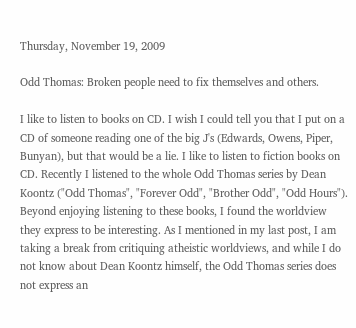Thursday, November 19, 2009

Odd Thomas: Broken people need to fix themselves and others.

I like to listen to books on CD. I wish I could tell you that I put on a CD of someone reading one of the big J's (Edwards, Owens, Piper, Bunyan), but that would be a lie. I like to listen to fiction books on CD. Recently I listened to the whole Odd Thomas series by Dean Koontz ("Odd Thomas", "Forever Odd", "Brother Odd", "Odd Hours"). Beyond enjoying listening to these books, I found the worldview they express to be interesting. As I mentioned in my last post, I am taking a break from critiquing atheistic worldviews, and while I do not know about Dean Koontz himself, the Odd Thomas series does not express an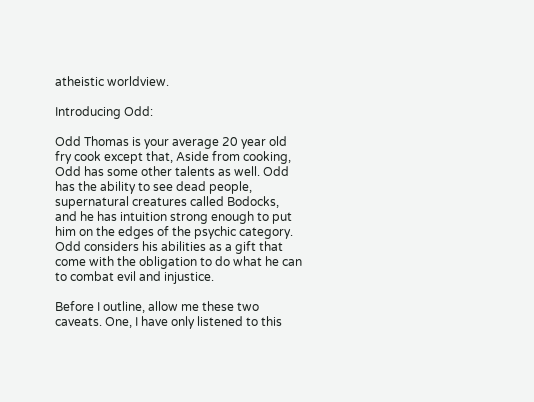atheistic worldview.

Introducing Odd:

Odd Thomas is your average 20 year old fry cook except that, Aside from cooking, Odd has some other talents as well. Odd has the ability to see dead people, supernatural creatures called Bodocks, and he has intuition strong enough to put him on the edges of the psychic category. Odd considers his abilities as a gift that come with the obligation to do what he can to combat evil and injustice.

Before I outline, allow me these two caveats. One, I have only listened to this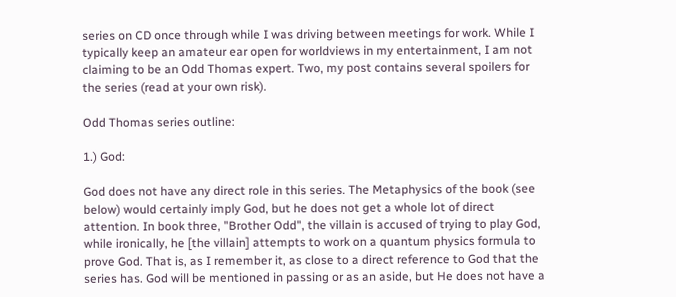series on CD once through while I was driving between meetings for work. While I typically keep an amateur ear open for worldviews in my entertainment, I am not claiming to be an Odd Thomas expert. Two, my post contains several spoilers for the series (read at your own risk).

Odd Thomas series outline:

1.) God:

God does not have any direct role in this series. The Metaphysics of the book (see below) would certainly imply God, but he does not get a whole lot of direct attention. In book three, "Brother Odd", the villain is accused of trying to play God, while ironically, he [the villain] attempts to work on a quantum physics formula to prove God. That is, as I remember it, as close to a direct reference to God that the series has. God will be mentioned in passing or as an aside, but He does not have a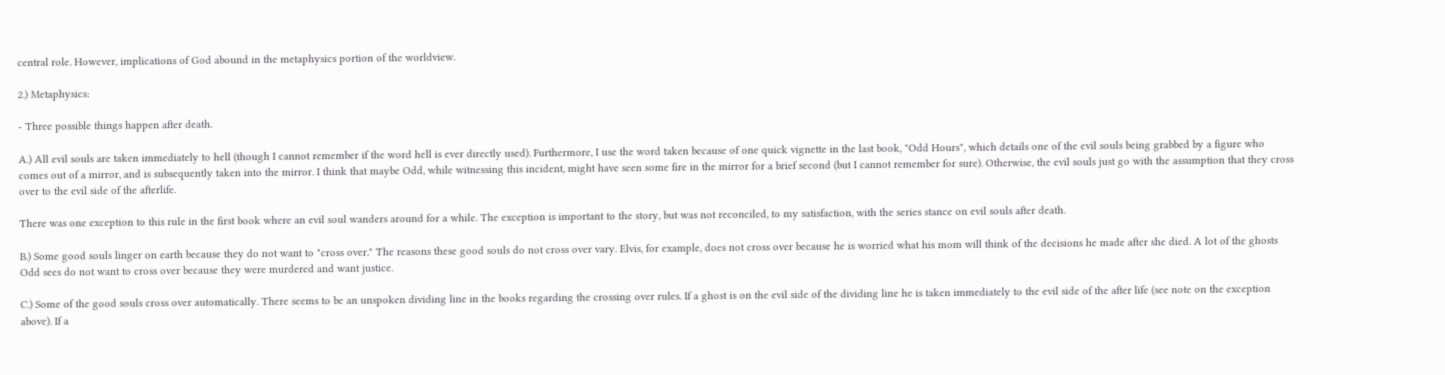central role. However, implications of God abound in the metaphysics portion of the worldview.

2.) Metaphysics:

- Three possible things happen after death.

A.) All evil souls are taken immediately to hell (though I cannot remember if the word hell is ever directly used). Furthermore, I use the word taken because of one quick vignette in the last book, "Odd Hours", which details one of the evil souls being grabbed by a figure who comes out of a mirror, and is subsequently taken into the mirror. I think that maybe Odd, while witnessing this incident, might have seen some fire in the mirror for a brief second (but I cannot remember for sure). Otherwise, the evil souls just go with the assumption that they cross over to the evil side of the afterlife.

There was one exception to this rule in the first book where an evil soul wanders around for a while. The exception is important to the story, but was not reconciled, to my satisfaction, with the series stance on evil souls after death.

B.) Some good souls linger on earth because they do not want to "cross over." The reasons these good souls do not cross over vary. Elvis, for example, does not cross over because he is worried what his mom will think of the decisions he made after she died. A lot of the ghosts Odd sees do not want to cross over because they were murdered and want justice.

C.) Some of the good souls cross over automatically. There seems to be an unspoken dividing line in the books regarding the crossing over rules. If a ghost is on the evil side of the dividing line he is taken immediately to the evil side of the after life (see note on the exception above). If a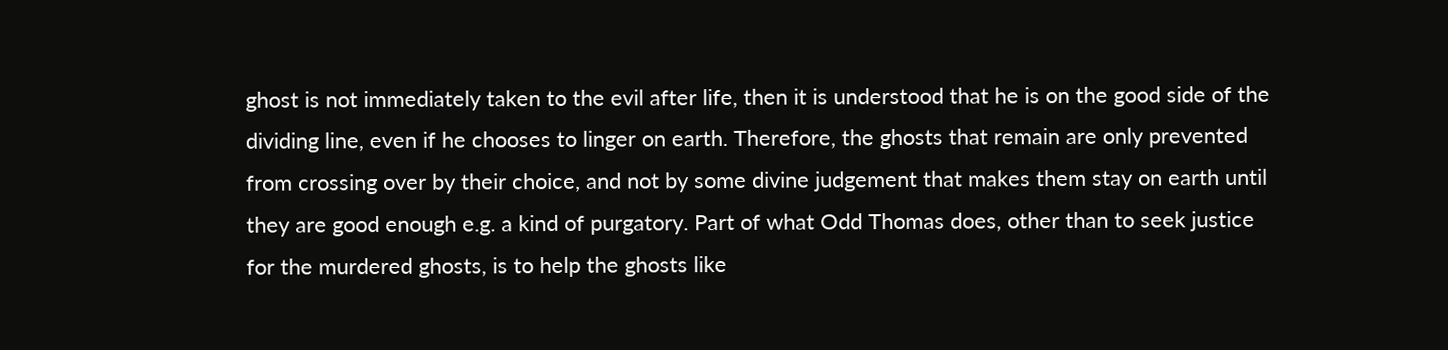ghost is not immediately taken to the evil after life, then it is understood that he is on the good side of the dividing line, even if he chooses to linger on earth. Therefore, the ghosts that remain are only prevented from crossing over by their choice, and not by some divine judgement that makes them stay on earth until they are good enough e.g. a kind of purgatory. Part of what Odd Thomas does, other than to seek justice for the murdered ghosts, is to help the ghosts like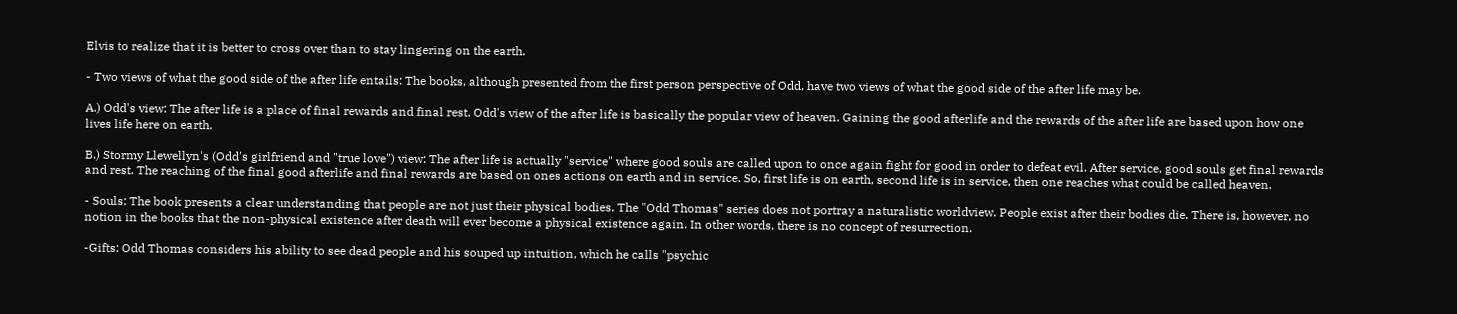Elvis to realize that it is better to cross over than to stay lingering on the earth.

- Two views of what the good side of the after life entails: The books, although presented from the first person perspective of Odd, have two views of what the good side of the after life may be.

A.) Odd's view: The after life is a place of final rewards and final rest. Odd's view of the after life is basically the popular view of heaven. Gaining the good afterlife and the rewards of the after life are based upon how one lives life here on earth.

B.) Stormy Llewellyn's (Odd's girlfriend and "true love") view: The after life is actually "service" where good souls are called upon to once again fight for good in order to defeat evil. After service, good souls get final rewards and rest. The reaching of the final good afterlife and final rewards are based on ones actions on earth and in service. So, first life is on earth, second life is in service, then one reaches what could be called heaven.

- Souls: The book presents a clear understanding that people are not just their physical bodies. The "Odd Thomas" series does not portray a naturalistic worldview. People exist after their bodies die. There is, however, no notion in the books that the non-physical existence after death will ever become a physical existence again. In other words, there is no concept of resurrection.

-Gifts: Odd Thomas considers his ability to see dead people and his souped up intuition, which he calls "psychic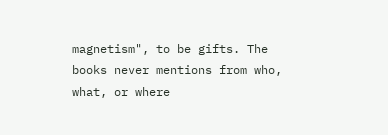magnetism", to be gifts. The books never mentions from who, what, or where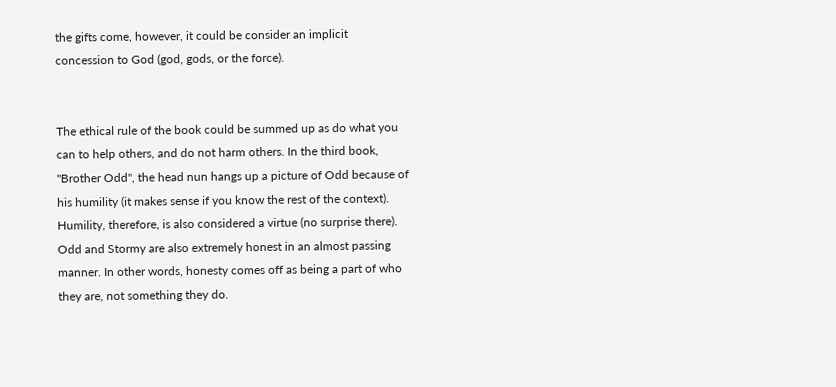the gifts come, however, it could be consider an implicit concession to God (god, gods, or the force).


The ethical rule of the book could be summed up as do what you can to help others, and do not harm others. In the third book, "Brother Odd", the head nun hangs up a picture of Odd because of his humility (it makes sense if you know the rest of the context). Humility, therefore, is also considered a virtue (no surprise there). Odd and Stormy are also extremely honest in an almost passing manner. In other words, honesty comes off as being a part of who they are, not something they do.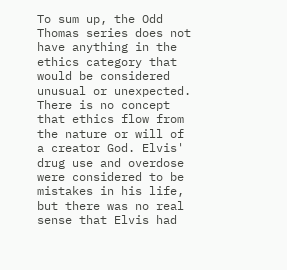To sum up, the Odd Thomas series does not have anything in the ethics category that would be considered unusual or unexpected. There is no concept that ethics flow from the nature or will of a creator God. Elvis' drug use and overdose were considered to be mistakes in his life, but there was no real sense that Elvis had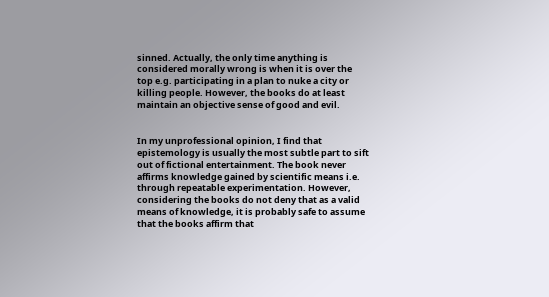sinned. Actually, the only time anything is considered morally wrong is when it is over the top e.g. participating in a plan to nuke a city or killing people. However, the books do at least maintain an objective sense of good and evil.


In my unprofessional opinion, I find that epistemology is usually the most subtle part to sift out of fictional entertainment. The book never affirms knowledge gained by scientific means i.e. through repeatable experimentation. However, considering the books do not deny that as a valid means of knowledge, it is probably safe to assume that the books affirm that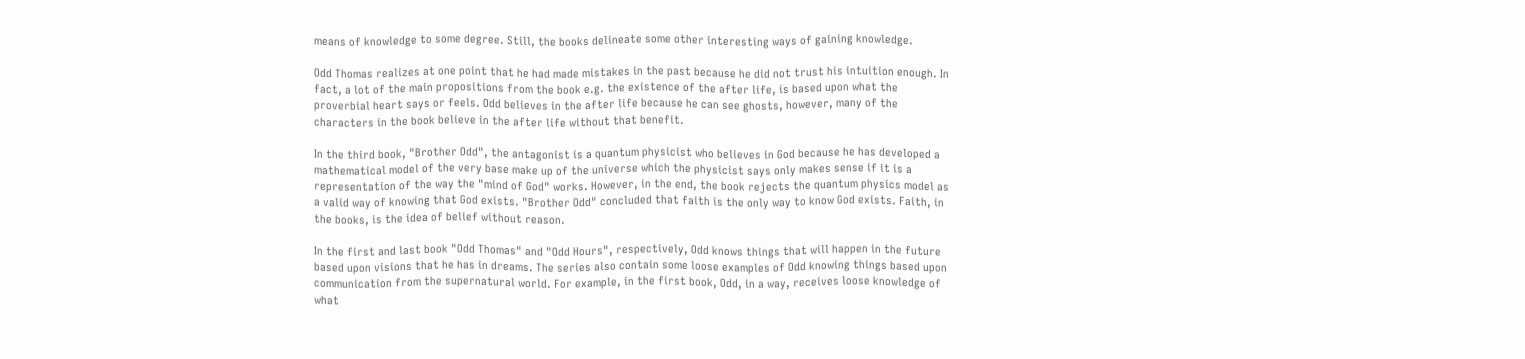means of knowledge to some degree. Still, the books delineate some other interesting ways of gaining knowledge.

Odd Thomas realizes at one point that he had made mistakes in the past because he did not trust his intuition enough. In fact, a lot of the main propositions from the book e.g. the existence of the after life, is based upon what the proverbial heart says or feels. Odd believes in the after life because he can see ghosts, however, many of the characters in the book believe in the after life without that benefit.

In the third book, "Brother Odd", the antagonist is a quantum physicist who believes in God because he has developed a mathematical model of the very base make up of the universe which the physicist says only makes sense if it is a representation of the way the "mind of God" works. However, in the end, the book rejects the quantum physics model as a valid way of knowing that God exists. "Brother Odd" concluded that faith is the only way to know God exists. Faith, in the books, is the idea of belief without reason.

In the first and last book "Odd Thomas" and "Odd Hours", respectively, Odd knows things that will happen in the future based upon visions that he has in dreams. The series also contain some loose examples of Odd knowing things based upon communication from the supernatural world. For example, in the first book, Odd, in a way, receives loose knowledge of what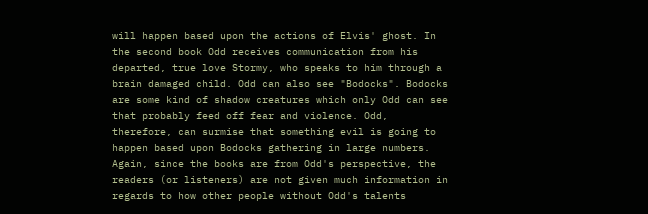will happen based upon the actions of Elvis' ghost. In the second book Odd receives communication from his departed, true love Stormy, who speaks to him through a brain damaged child. Odd can also see "Bodocks". Bodocks are some kind of shadow creatures which only Odd can see that probably feed off fear and violence. Odd, therefore, can surmise that something evil is going to happen based upon Bodocks gathering in large numbers. Again, since the books are from Odd's perspective, the readers (or listeners) are not given much information in regards to how other people without Odd's talents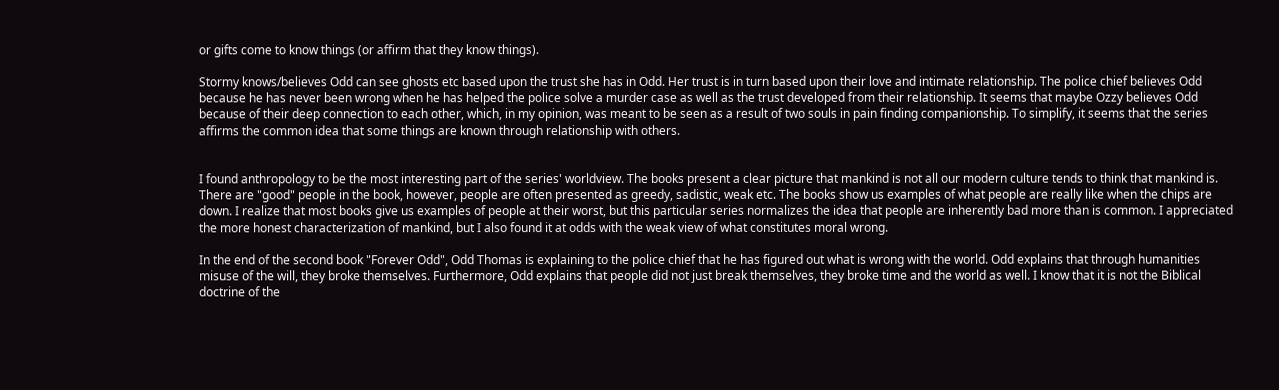or gifts come to know things (or affirm that they know things).

Stormy knows/believes Odd can see ghosts etc based upon the trust she has in Odd. Her trust is in turn based upon their love and intimate relationship. The police chief believes Odd because he has never been wrong when he has helped the police solve a murder case as well as the trust developed from their relationship. It seems that maybe Ozzy believes Odd because of their deep connection to each other, which, in my opinion, was meant to be seen as a result of two souls in pain finding companionship. To simplify, it seems that the series affirms the common idea that some things are known through relationship with others.


I found anthropology to be the most interesting part of the series' worldview. The books present a clear picture that mankind is not all our modern culture tends to think that mankind is. There are "good" people in the book, however, people are often presented as greedy, sadistic, weak etc. The books show us examples of what people are really like when the chips are down. I realize that most books give us examples of people at their worst, but this particular series normalizes the idea that people are inherently bad more than is common. I appreciated the more honest characterization of mankind, but I also found it at odds with the weak view of what constitutes moral wrong.

In the end of the second book "Forever Odd", Odd Thomas is explaining to the police chief that he has figured out what is wrong with the world. Odd explains that through humanities misuse of the will, they broke themselves. Furthermore, Odd explains that people did not just break themselves, they broke time and the world as well. I know that it is not the Biblical doctrine of the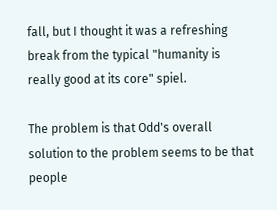fall, but I thought it was a refreshing break from the typical "humanity is really good at its core" spiel.

The problem is that Odd's overall solution to the problem seems to be that people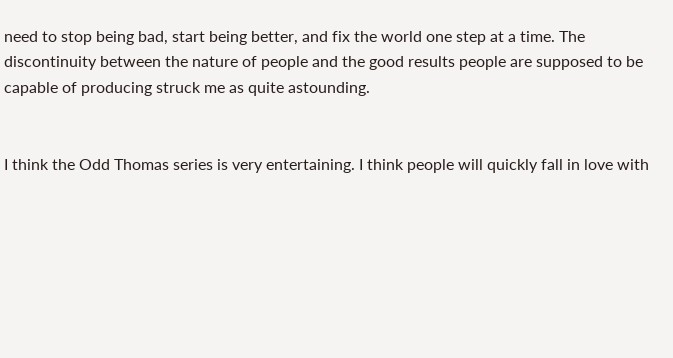need to stop being bad, start being better, and fix the world one step at a time. The discontinuity between the nature of people and the good results people are supposed to be capable of producing struck me as quite astounding.


I think the Odd Thomas series is very entertaining. I think people will quickly fall in love with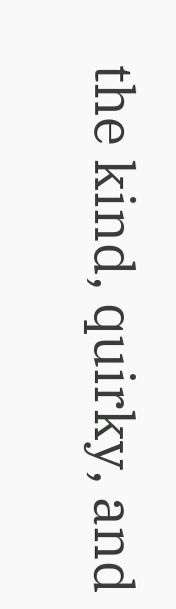the kind, quirky, and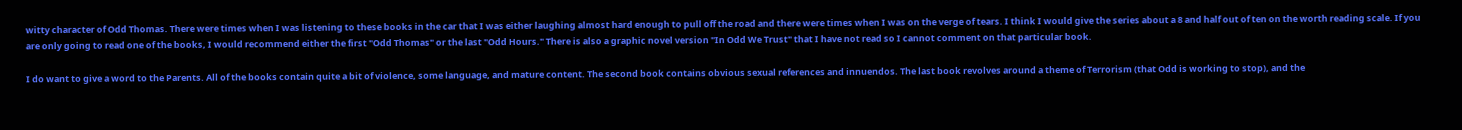witty character of Odd Thomas. There were times when I was listening to these books in the car that I was either laughing almost hard enough to pull off the road and there were times when I was on the verge of tears. I think I would give the series about a 8 and half out of ten on the worth reading scale. If you are only going to read one of the books, I would recommend either the first "Odd Thomas" or the last "Odd Hours." There is also a graphic novel version "In Odd We Trust" that I have not read so I cannot comment on that particular book.

I do want to give a word to the Parents. All of the books contain quite a bit of violence, some language, and mature content. The second book contains obvious sexual references and innuendos. The last book revolves around a theme of Terrorism (that Odd is working to stop), and the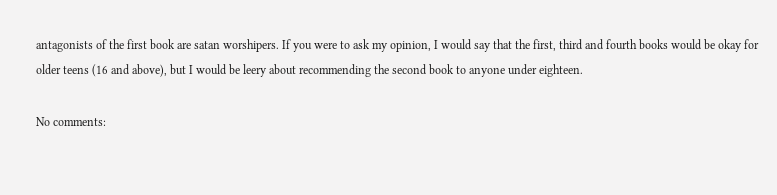antagonists of the first book are satan worshipers. If you were to ask my opinion, I would say that the first, third and fourth books would be okay for older teens (16 and above), but I would be leery about recommending the second book to anyone under eighteen.

No comments: